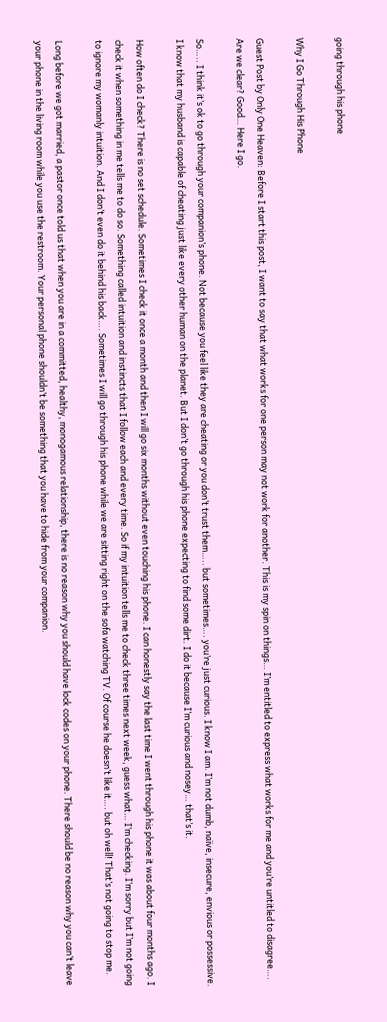going through his phone

Why I Go Through His Phone

Guest Post by Only One Heaven: Before I start this post, I want to say that what works for one person may not work for another. This is my spin on things… I’m entitled to express what works for me and you’re untitled to disagree…. Are we clear? Good… Here I go.

So….. I think it’s ok to go through your companion’s phone. Not because you feel like they are cheating or you don’t trust them….. but sometimes…. you’re just curious. I know I am. I’m not dumb, naïve, insecure, envious or possessive. I know that my husband is capable of cheating just like every other human on the planet. But I don’t go through his phone expecting to find some dirt. I do it because I’m curious and nosey… that’s it.

How often do I check? There is no set schedule. Sometimes I check it once a month and then I will go six months without even touching his phone. I can honestly say the last time I went through his phone it was about four months ago. I check it when something in me tells me to do so. Something called intuition and instincts that I follow each and every time. So if my intuition tells me to check three times next week, guess what… I’m checking. I’m sorry but I’m not going to ignore my womanly intuition. And I don’t even do it behind his back…. Sometimes I will go through his phone while we are sitting right on the sofa watching TV. Of course he doesn’t like it…. but oh well! That’s not going to stop me.

Long before we got married, a pastor once told us that when you are in a committed, healthy, monogamous relationship, there is no reason why you should have lock codes on your phone. There should be no reason why you can’t leave your phone in the living room while you use the restroom. Your personal phone shouldn’t be something that you have to hide from your companion.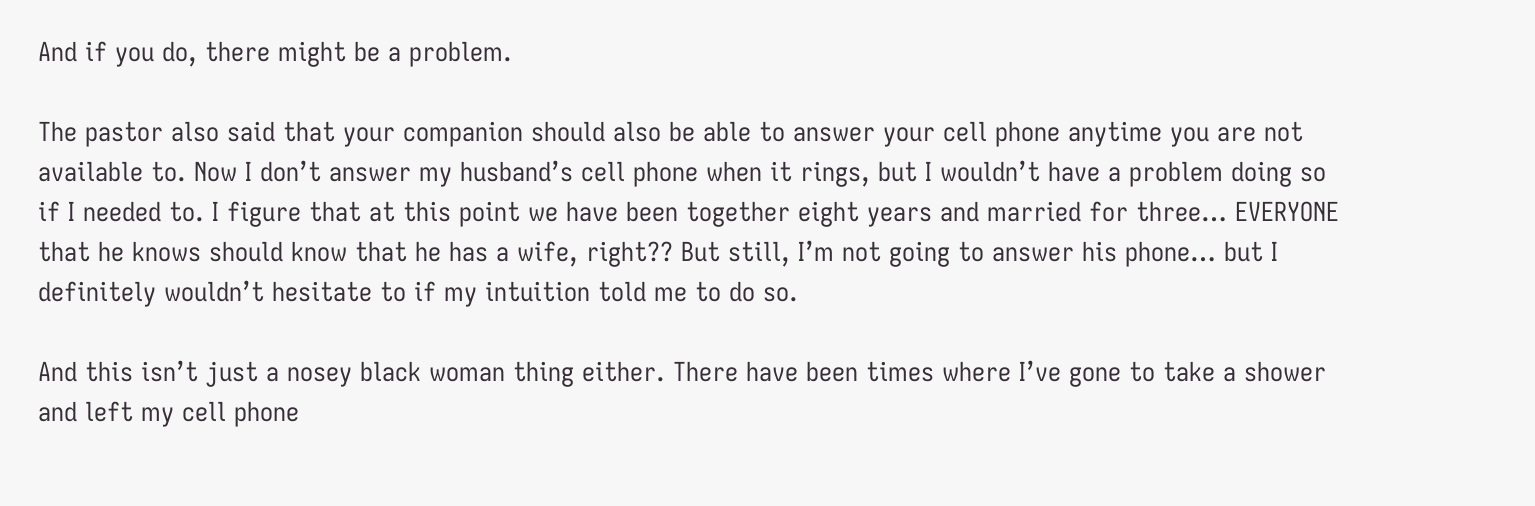And if you do, there might be a problem.

The pastor also said that your companion should also be able to answer your cell phone anytime you are not available to. Now I don’t answer my husband’s cell phone when it rings, but I wouldn’t have a problem doing so if I needed to. I figure that at this point we have been together eight years and married for three… EVERYONE that he knows should know that he has a wife, right?? But still, I’m not going to answer his phone… but I definitely wouldn’t hesitate to if my intuition told me to do so.

And this isn’t just a nosey black woman thing either. There have been times where I’ve gone to take a shower and left my cell phone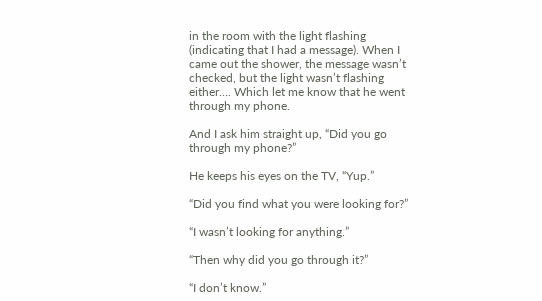in the room with the light flashing (indicating that I had a message). When I came out the shower, the message wasn’t checked, but the light wasn’t flashing either…. Which let me know that he went through my phone.

And I ask him straight up, “Did you go through my phone?”

He keeps his eyes on the TV, “Yup.”

“Did you find what you were looking for?”

“I wasn’t looking for anything.”

“Then why did you go through it?”

“I don’t know.”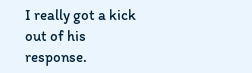I really got a kick out of his response.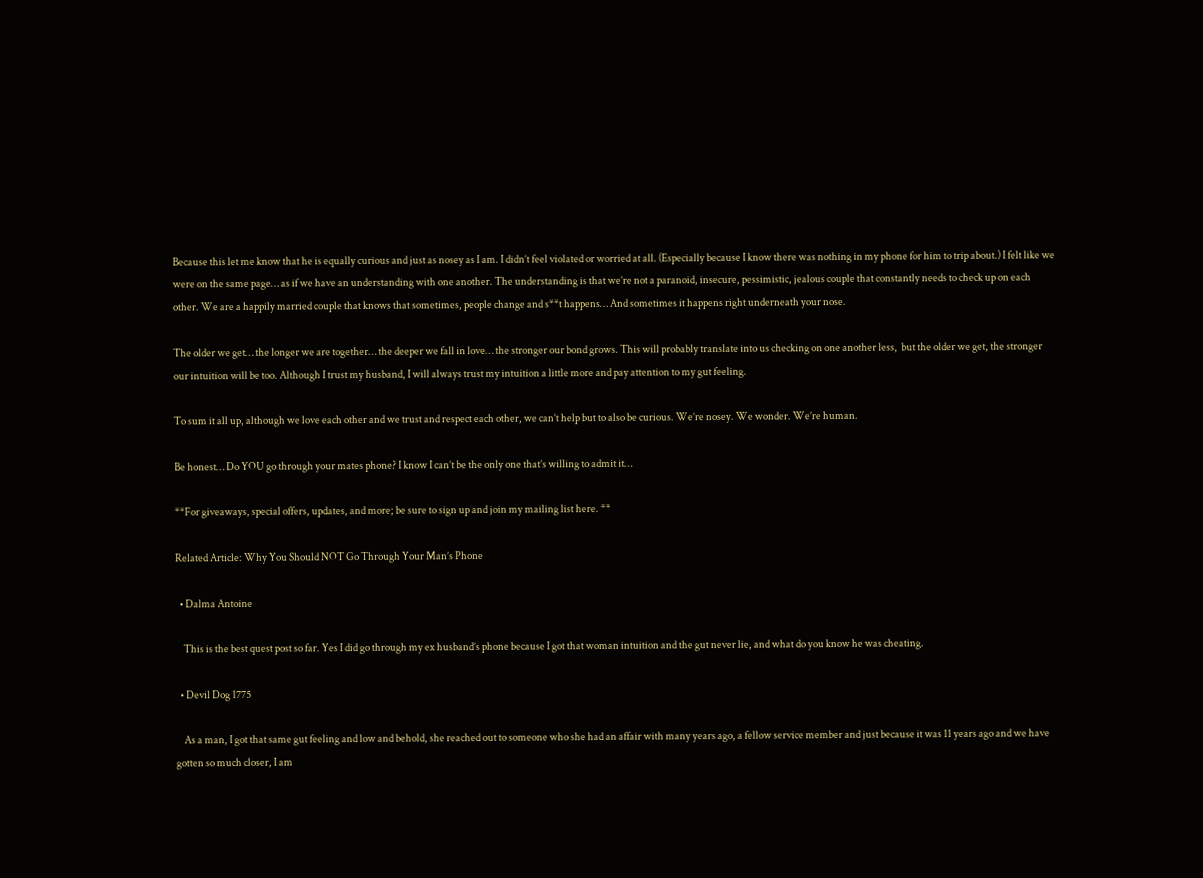Because this let me know that he is equally curious and just as nosey as I am. I didn’t feel violated or worried at all. (Especially because I know there was nothing in my phone for him to trip about.) I felt like we were on the same page… as if we have an understanding with one another. The understanding is that we’re not a paranoid, insecure, pessimistic, jealous couple that constantly needs to check up on each other. We are a happily married couple that knows that sometimes, people change and s**t happens… And sometimes it happens right underneath your nose.

The older we get… the longer we are together… the deeper we fall in love… the stronger our bond grows. This will probably translate into us checking on one another less,  but the older we get, the stronger our intuition will be too. Although I trust my husband, I will always trust my intuition a little more and pay attention to my gut feeling.

To sum it all up, although we love each other and we trust and respect each other, we can’t help but to also be curious. We’re nosey. We wonder. We’re human.

Be honest… Do YOU go through your mates phone? I know I can’t be the only one that’s willing to admit it…

**For giveaways, special offers, updates, and more; be sure to sign up and join my mailing list here. **

Related Article: Why You Should NOT Go Through Your Man’s Phone

  • Dalma Antoine

    This is the best quest post so far. Yes I did go through my ex husband’s phone because I got that woman intuition and the gut never lie, and what do you know he was cheating.

  • Devil Dog 1775

    As a man, I got that same gut feeling and low and behold, she reached out to someone who she had an affair with many years ago, a fellow service member and just because it was 11 years ago and we have gotten so much closer, I am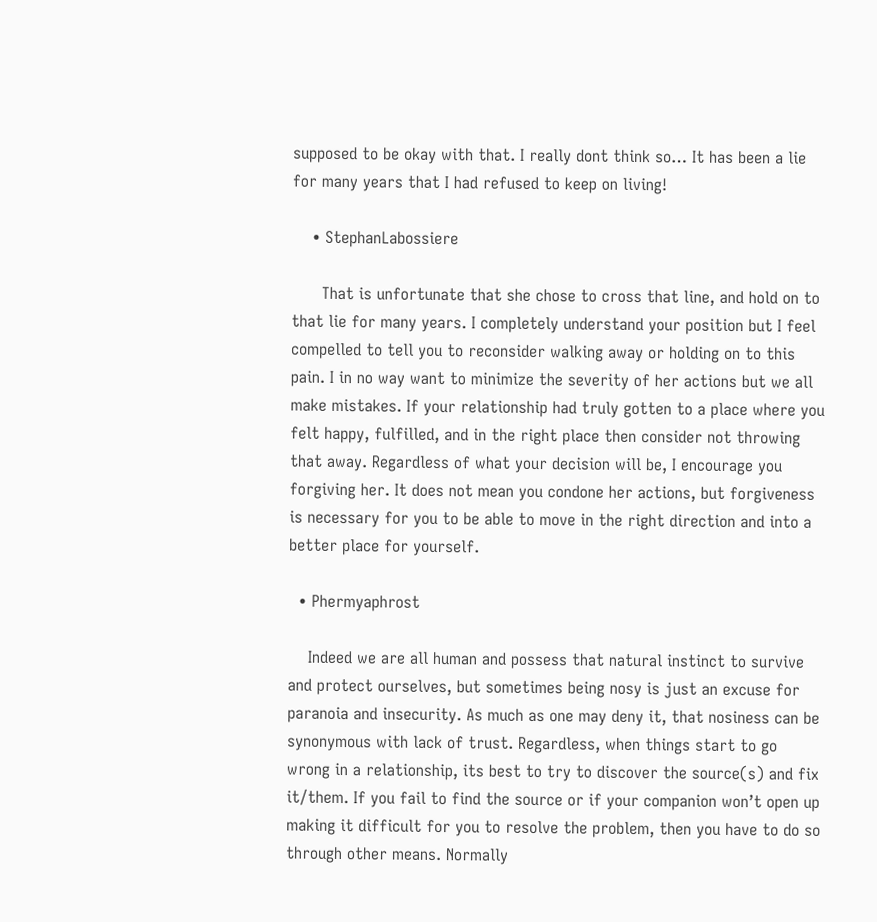supposed to be okay with that. I really dont think so… It has been a lie for many years that I had refused to keep on living!

    • StephanLabossiere

      That is unfortunate that she chose to cross that line, and hold on to that lie for many years. I completely understand your position but I feel compelled to tell you to reconsider walking away or holding on to this pain. I in no way want to minimize the severity of her actions but we all make mistakes. If your relationship had truly gotten to a place where you felt happy, fulfilled, and in the right place then consider not throwing that away. Regardless of what your decision will be, I encourage you forgiving her. It does not mean you condone her actions, but forgiveness is necessary for you to be able to move in the right direction and into a better place for yourself.

  • Phermyaphrost

    Indeed we are all human and possess that natural instinct to survive and protect ourselves, but sometimes being nosy is just an excuse for paranoia and insecurity. As much as one may deny it, that nosiness can be synonymous with lack of trust. Regardless, when things start to go wrong in a relationship, its best to try to discover the source(s) and fix it/them. If you fail to find the source or if your companion won’t open up making it difficult for you to resolve the problem, then you have to do so through other means. Normally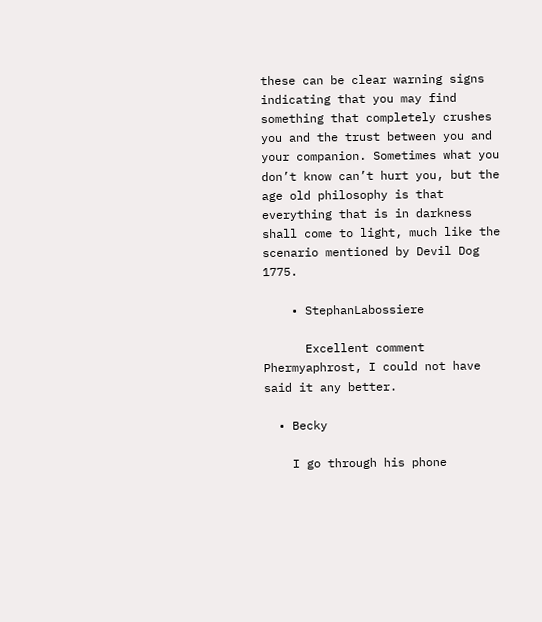these can be clear warning signs indicating that you may find something that completely crushes you and the trust between you and your companion. Sometimes what you don’t know can’t hurt you, but the age old philosophy is that everything that is in darkness shall come to light, much like the scenario mentioned by Devil Dog 1775.

    • StephanLabossiere

      Excellent comment Phermyaphrost, I could not have said it any better.

  • Becky

    I go through his phone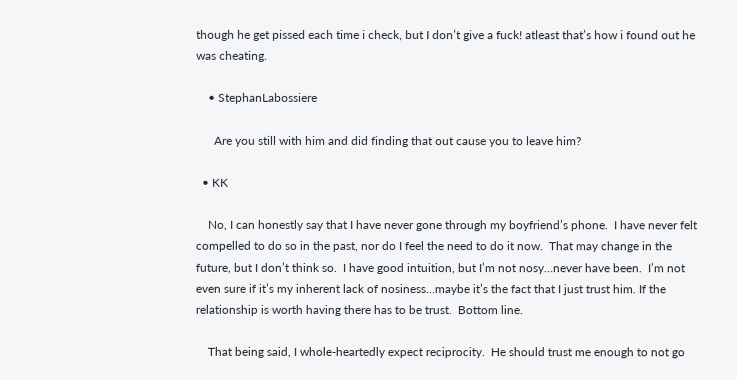though he get pissed each time i check, but I don’t give a fuck! atleast that’s how i found out he was cheating.

    • StephanLabossiere

      Are you still with him and did finding that out cause you to leave him?

  • KK

    No, I can honestly say that I have never gone through my boyfriend’s phone.  I have never felt compelled to do so in the past, nor do I feel the need to do it now.  That may change in the future, but I don’t think so.  I have good intuition, but I’m not nosy…never have been.  I’m not even sure if it’s my inherent lack of nosiness…maybe it’s the fact that I just trust him. If the relationship is worth having there has to be trust.  Bottom line.

    That being said, I whole-heartedly expect reciprocity.  He should trust me enough to not go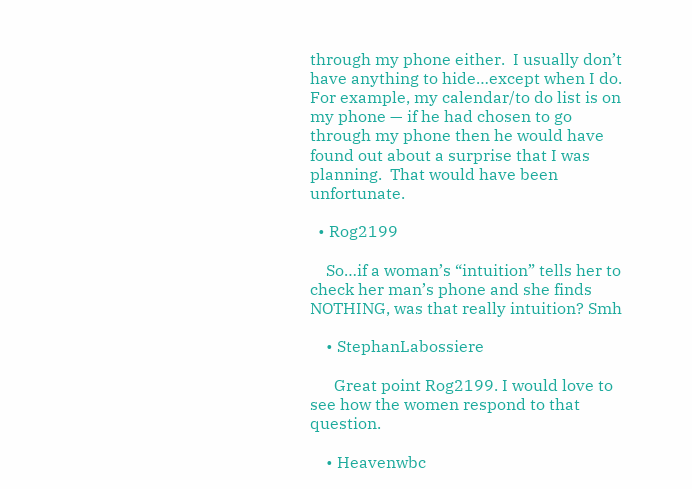through my phone either.  I usually don’t have anything to hide…except when I do.  For example, my calendar/to do list is on my phone — if he had chosen to go through my phone then he would have found out about a surprise that I was planning.  That would have been unfortunate.

  • Rog2199

    So…if a woman’s “intuition” tells her to check her man’s phone and she finds NOTHING, was that really intuition? Smh

    • StephanLabossiere

      Great point Rog2199. I would love to see how the women respond to that question.

    • Heavenwbc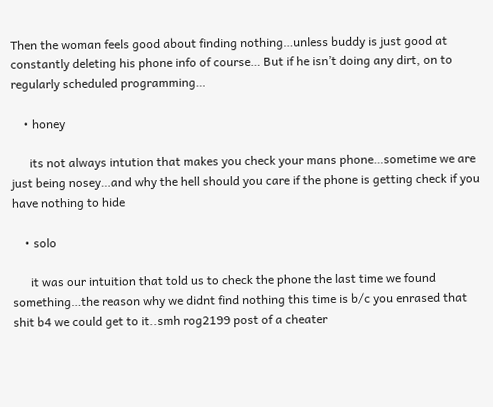Then the woman feels good about finding nothing…unless buddy is just good at constantly deleting his phone info of course… But if he isn’t doing any dirt, on to regularly scheduled programming…

    • honey

      its not always intution that makes you check your mans phone…sometime we are just being nosey…and why the hell should you care if the phone is getting check if you have nothing to hide

    • solo

      it was our intuition that told us to check the phone the last time we found something…the reason why we didnt find nothing this time is b/c you enrased that shit b4 we could get to it..smh rog2199 post of a cheater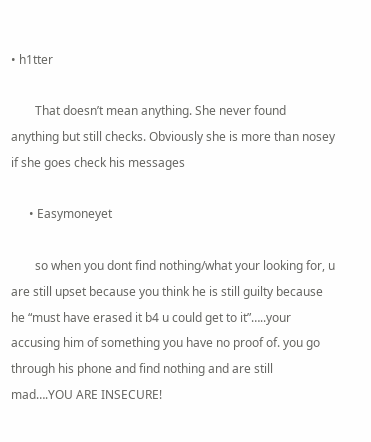• h1tter

        That doesn’t mean anything. She never found anything but still checks. Obviously she is more than nosey if she goes check his messages

      • Easymoneyet

        so when you dont find nothing/what your looking for, u are still upset because you think he is still guilty because he “must have erased it b4 u could get to it”…..your accusing him of something you have no proof of. you go through his phone and find nothing and are still mad….YOU ARE INSECURE!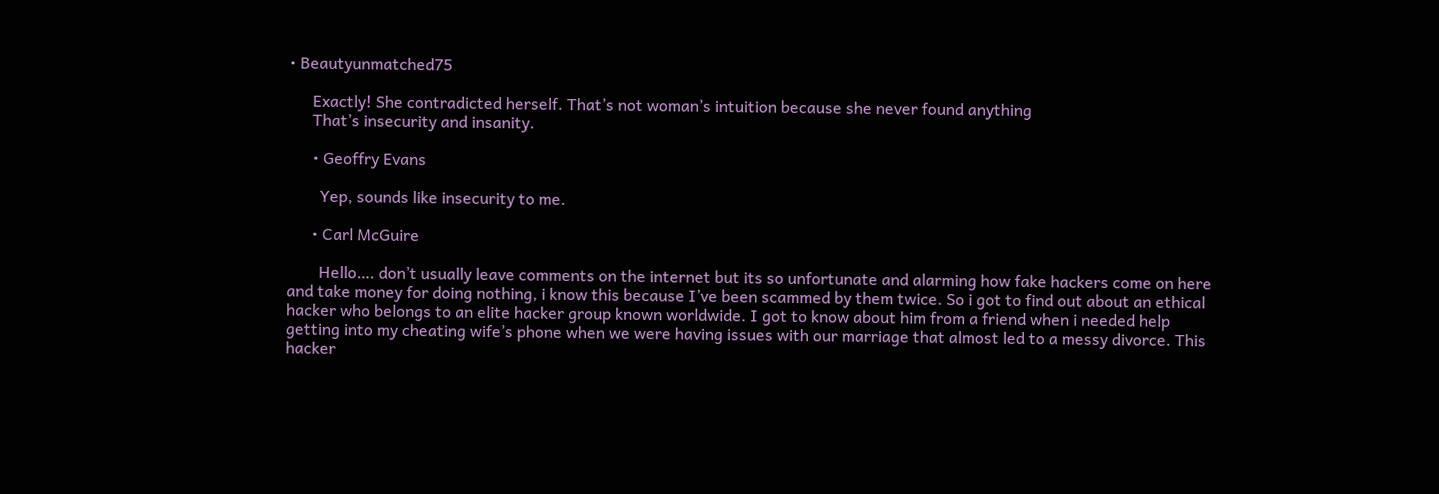• Beautyunmatched75

      Exactly! She contradicted herself. That’s not woman’s intuition because she never found anything
      That’s insecurity and insanity.

      • Geoffry Evans

        Yep, sounds like insecurity to me.

      • Carl McGuire

        Hello…. don’t usually leave comments on the internet but its so unfortunate and alarming how fake hackers come on here and take money for doing nothing, i know this because I’ve been scammed by them twice. So i got to find out about an ethical hacker who belongs to an elite hacker group known worldwide. I got to know about him from a friend when i needed help getting into my cheating wife’s phone when we were having issues with our marriage that almost led to a messy divorce. This hacker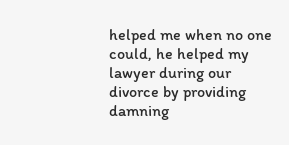helped me when no one could, he helped my lawyer during our divorce by providing damning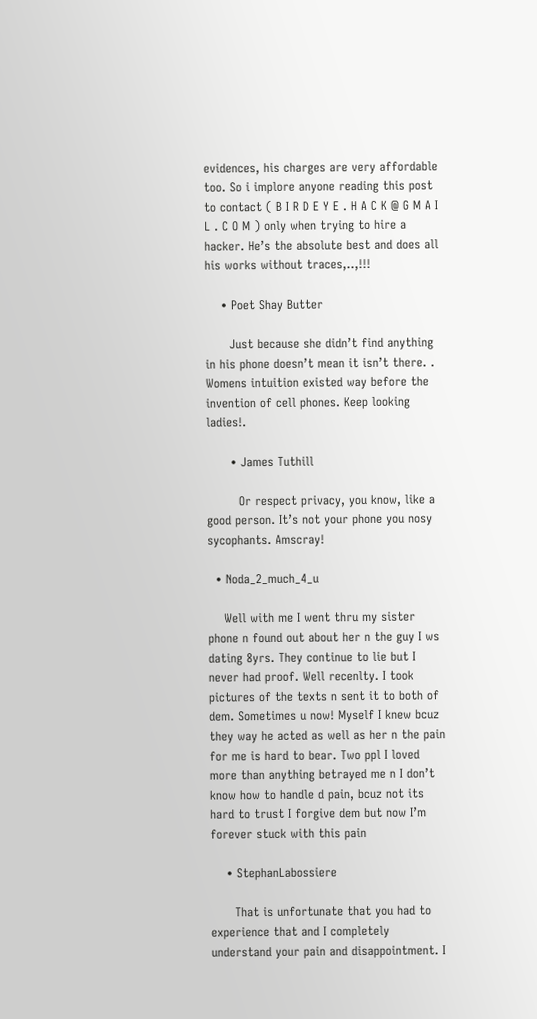evidences, his charges are very affordable too. So i implore anyone reading this post to contact ( B I R D E Y E . H A C K @ G M A I L . C O M ) only when trying to hire a hacker. He’s the absolute best and does all his works without traces,..,!!!

    • Poet Shay Butter

      Just because she didn’t find anything in his phone doesn’t mean it isn’t there. . Womens intuition existed way before the invention of cell phones. Keep looking ladies!.

      • James Tuthill

        Or respect privacy, you know, like a good person. It’s not your phone you nosy sycophants. Amscray!

  • Noda_2_much_4_u

    Well with me I went thru my sister phone n found out about her n the guy I ws dating 8yrs. They continue to lie but I never had proof. Well recenlty. I took pictures of the texts n sent it to both of dem. Sometimes u now! Myself I knew bcuz they way he acted as well as her n the pain for me is hard to bear. Two ppl I loved more than anything betrayed me n I don’t know how to handle d pain, bcuz not its hard to trust I forgive dem but now I’m forever stuck with this pain

    • StephanLabossiere

      That is unfortunate that you had to experience that and I completely understand your pain and disappointment. I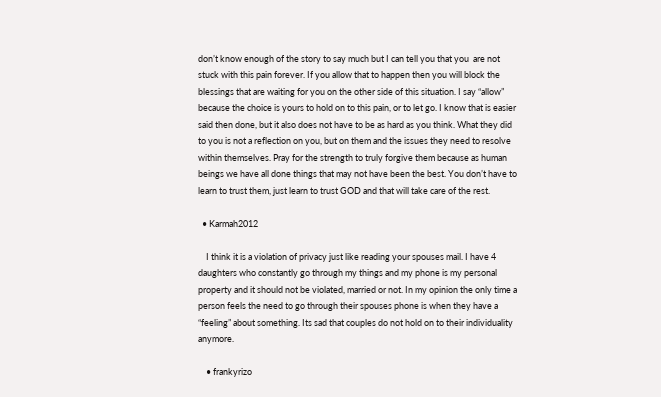don’t know enough of the story to say much but I can tell you that you  are not stuck with this pain forever. If you allow that to happen then you will block the blessings that are waiting for you on the other side of this situation. I say “allow” because the choice is yours to hold on to this pain, or to let go. I know that is easier said then done, but it also does not have to be as hard as you think. What they did to you is not a reflection on you, but on them and the issues they need to resolve within themselves. Pray for the strength to truly forgive them because as human beings we have all done things that may not have been the best. You don’t have to learn to trust them, just learn to trust GOD and that will take care of the rest.

  • Karmah2012

    I think it is a violation of privacy just like reading your spouses mail. I have 4 daughters who constantly go through my things and my phone is my personal property and it should not be violated, married or not. In my opinion the only time a person feels the need to go through their spouses phone is when they have a “feeling” about something. Its sad that couples do not hold on to their individuality anymore.

    • frankyrizo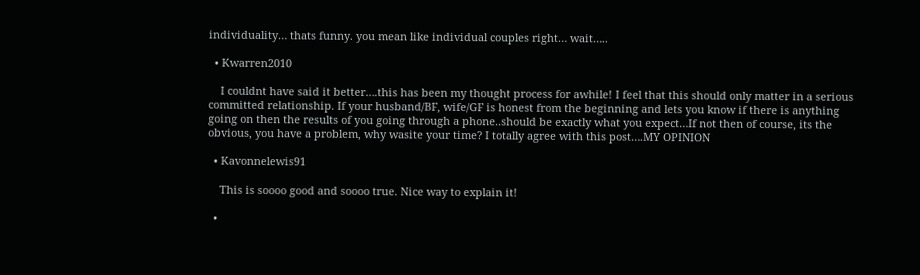individuality… thats funny. you mean like individual couples right… wait…..

  • Kwarren2010

    I couldnt have said it better….this has been my thought process for awhile! I feel that this should only matter in a serious committed relationship. If your husband/BF, wife/GF is honest from the beginning and lets you know if there is anything going on then the results of you going through a phone..should be exactly what you expect…If not then of course, its the obvious, you have a problem, why wasite your time? I totally agree with this post….MY OPINION

  • Kavonnelewis91

    This is soooo good and soooo true. Nice way to explain it!

  •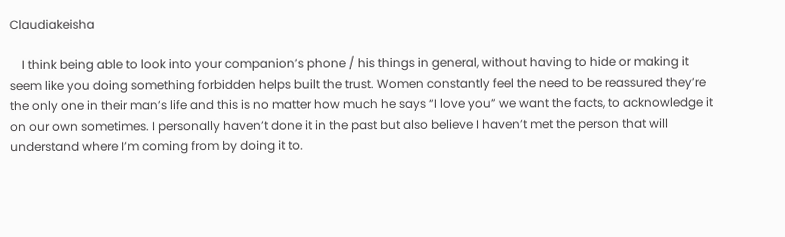Claudiakeisha

    I think being able to look into your companion’s phone / his things in general, without having to hide or making it seem like you doing something forbidden helps built the trust. Women constantly feel the need to be reassured they’re the only one in their man’s life and this is no matter how much he says “I love you” we want the facts, to acknowledge it on our own sometimes. I personally haven’t done it in the past but also believe I haven’t met the person that will understand where I’m coming from by doing it to.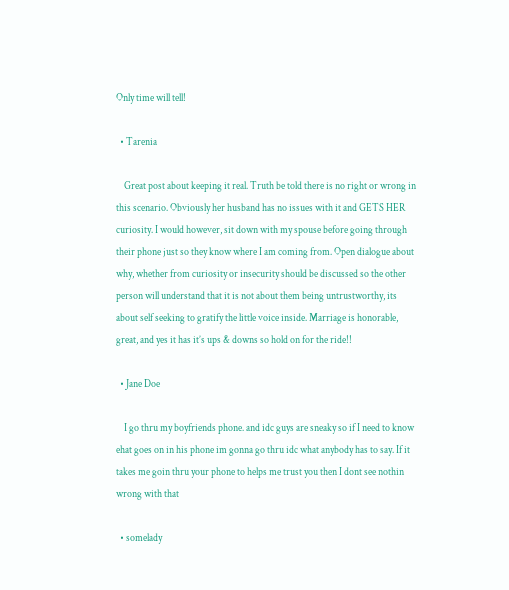Only time will tell!

  • Tarenia

    Great post about keeping it real. Truth be told there is no right or wrong in this scenario. Obviously her husband has no issues with it and GETS HER curiosity. I would however, sit down with my spouse before going through their phone just so they know where I am coming from. Open dialogue about why, whether from curiosity or insecurity should be discussed so the other person will understand that it is not about them being untrustworthy, its about self seeking to gratify the little voice inside. Marriage is honorable, great, and yes it has it’s ups & downs so hold on for the ride!!

  • Jane Doe

    I go thru my boyfriends phone. and idc guys are sneaky so if I need to know ehat goes on in his phone im gonna go thru idc what anybody has to say. If it takes me goin thru your phone to helps me trust you then I dont see nothin wrong with that

  • somelady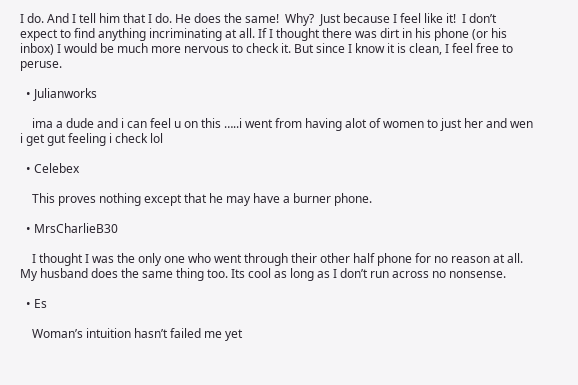I do. And I tell him that I do. He does the same!  Why?  Just because I feel like it!  I don’t expect to find anything incriminating at all. If I thought there was dirt in his phone (or his inbox) I would be much more nervous to check it. But since I know it is clean, I feel free to peruse.

  • Julianworks

    ima a dude and i can feel u on this …..i went from having alot of women to just her and wen i get gut feeling i check lol

  • Celebex

    This proves nothing except that he may have a burner phone.

  • MrsCharlieB30

    I thought I was the only one who went through their other half phone for no reason at all. My husband does the same thing too. Its cool as long as I don’t run across no nonsense.

  • Es

    Woman’s intuition hasn’t failed me yet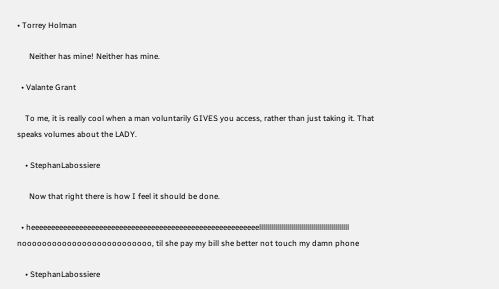• Torrey Holman

      Neither has mine! Neither has mine.

  • Valante Grant

    To me, it is really cool when a man voluntarily GIVES you access, rather than just taking it. That speaks volumes about the LADY.

    • StephanLabossiere

      Now that right there is how I feel it should be done.

  • heeeeeeeeeeeeeeeeeeeeeeeeeeeeeeeeeeeeeeeeeeeeeeeeeeeeeeeeelllllllllllllllllllllllllllllllllllllllllllll noooooooooooooooooooooooooo, til she pay my bill she better not touch my damn phone

    • StephanLabossiere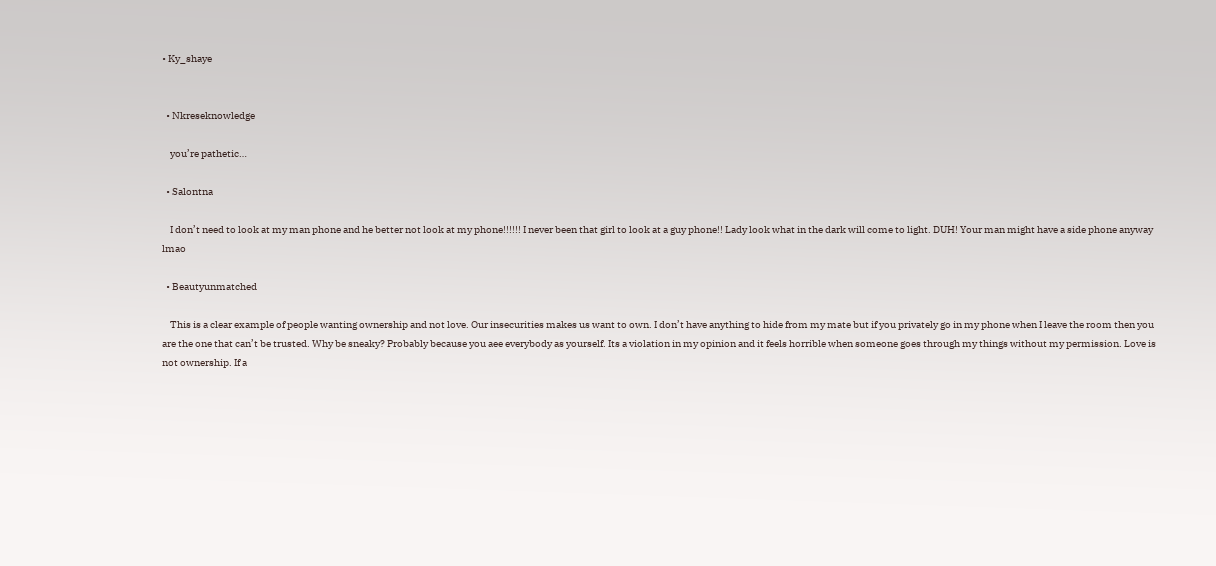• Ky_shaye


  • Nkreseknowledge

    you’re pathetic…

  • Salontna

    I don’t need to look at my man phone and he better not look at my phone!!!!!! I never been that girl to look at a guy phone!! Lady look what in the dark will come to light. DUH! Your man might have a side phone anyway lmao

  • Beautyunmatched

    This is a clear example of people wanting ownership and not love. Our insecurities makes us want to own. I don’t have anything to hide from my mate but if you privately go in my phone when I leave the room then you are the one that can’t be trusted. Why be sneaky? Probably because you aee everybody as yourself. Its a violation in my opinion and it feels horrible when someone goes through my things without my permission. Love is not ownership. If a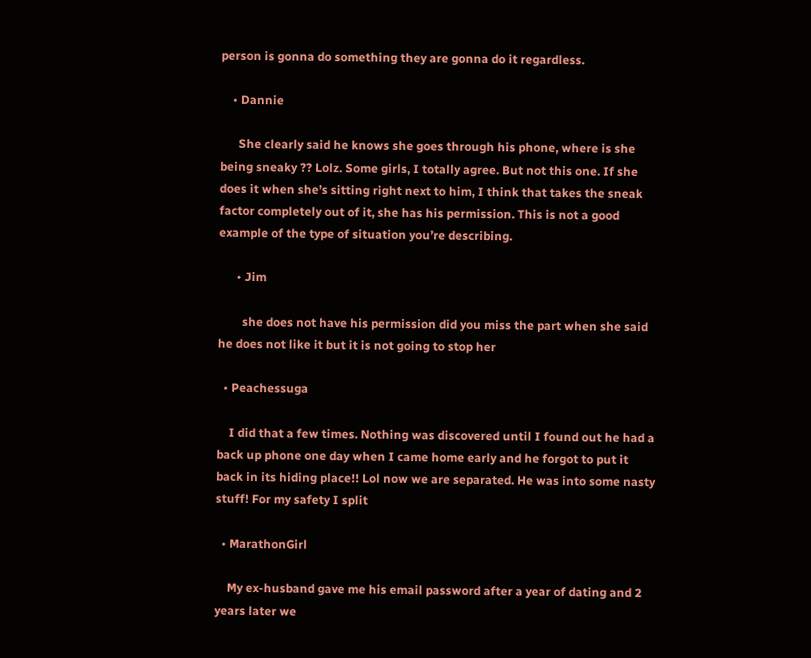person is gonna do something they are gonna do it regardless.

    • Dannie

      She clearly said he knows she goes through his phone, where is she being sneaky ?? Lolz. Some girls, I totally agree. But not this one. If she does it when she’s sitting right next to him, I think that takes the sneak factor completely out of it, she has his permission. This is not a good example of the type of situation you’re describing.

      • Jim

        she does not have his permission did you miss the part when she said he does not like it but it is not going to stop her

  • Peachessuga

    I did that a few times. Nothing was discovered until I found out he had a back up phone one day when I came home early and he forgot to put it back in its hiding place!! Lol now we are separated. He was into some nasty stuff! For my safety I split

  • MarathonGirl

    My ex-husband gave me his email password after a year of dating and 2 years later we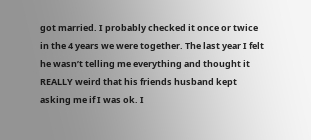got married. I probably checked it once or twice in the 4 years we were together. The last year I felt he wasn’t telling me everything and thought it REALLY weird that his friends husband kept asking me if I was ok. I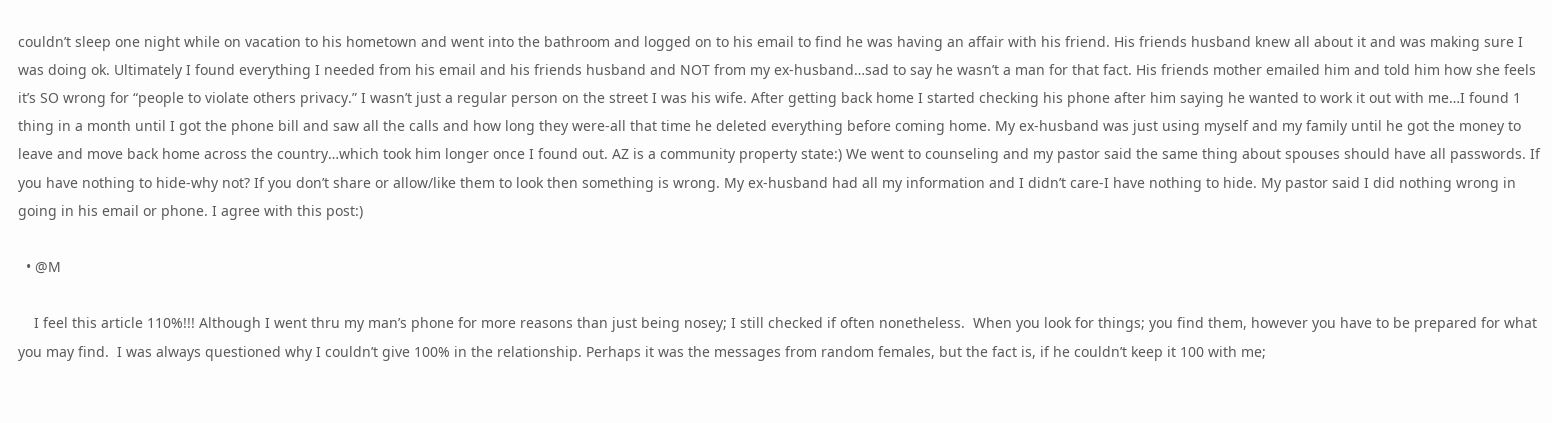couldn’t sleep one night while on vacation to his hometown and went into the bathroom and logged on to his email to find he was having an affair with his friend. His friends husband knew all about it and was making sure I was doing ok. Ultimately I found everything I needed from his email and his friends husband and NOT from my ex-husband…sad to say he wasn’t a man for that fact. His friends mother emailed him and told him how she feels it’s SO wrong for “people to violate others privacy.” I wasn’t just a regular person on the street I was his wife. After getting back home I started checking his phone after him saying he wanted to work it out with me…I found 1 thing in a month until I got the phone bill and saw all the calls and how long they were-all that time he deleted everything before coming home. My ex-husband was just using myself and my family until he got the money to leave and move back home across the country…which took him longer once I found out. AZ is a community property state:) We went to counseling and my pastor said the same thing about spouses should have all passwords. If you have nothing to hide-why not? If you don’t share or allow/like them to look then something is wrong. My ex-husband had all my information and I didn’t care-I have nothing to hide. My pastor said I did nothing wrong in going in his email or phone. I agree with this post:)

  • @M

    I feel this article 110%!!! Although I went thru my man’s phone for more reasons than just being nosey; I still checked if often nonetheless.  When you look for things; you find them, however you have to be prepared for what you may find.  I was always questioned why I couldn’t give 100% in the relationship. Perhaps it was the messages from random females, but the fact is, if he couldn’t keep it 100 with me;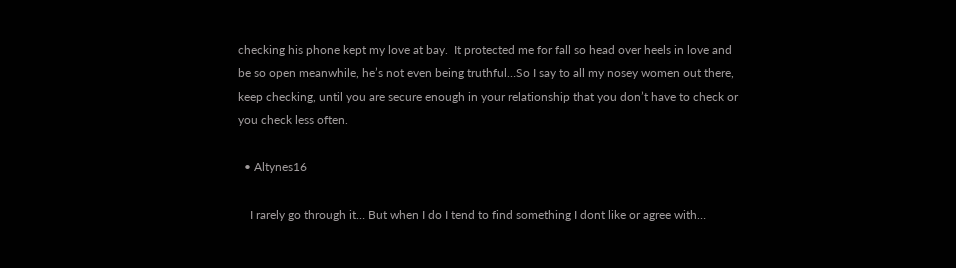checking his phone kept my love at bay.  It protected me for fall so head over heels in love and be so open meanwhile, he’s not even being truthful…So I say to all my nosey women out there, keep checking, until you are secure enough in your relationship that you don’t have to check or you check less often.

  • Altynes16

    I rarely go through it… But when I do I tend to find something I dont like or agree with…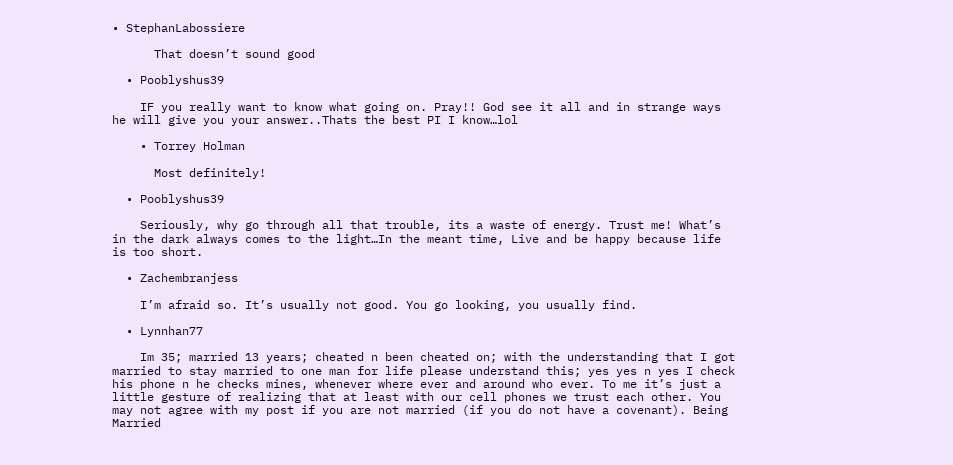• StephanLabossiere

      That doesn’t sound good

  • Pooblyshus39

    IF you really want to know what going on. Pray!! God see it all and in strange ways he will give you your answer..Thats the best PI I know…lol

    • Torrey Holman

      Most definitely!

  • Pooblyshus39

    Seriously, why go through all that trouble, its a waste of energy. Trust me! What’s in the dark always comes to the light…In the meant time, Live and be happy because life is too short.

  • Zachembranjess

    I’m afraid so. It’s usually not good. You go looking, you usually find.

  • Lynnhan77

    Im 35; married 13 years; cheated n been cheated on; with the understanding that I got married to stay married to one man for life please understand this; yes yes n yes I check his phone n he checks mines, whenever where ever and around who ever. To me it’s just a little gesture of realizing that at least with our cell phones we trust each other. You may not agree with my post if you are not married (if you do not have a covenant). Being Married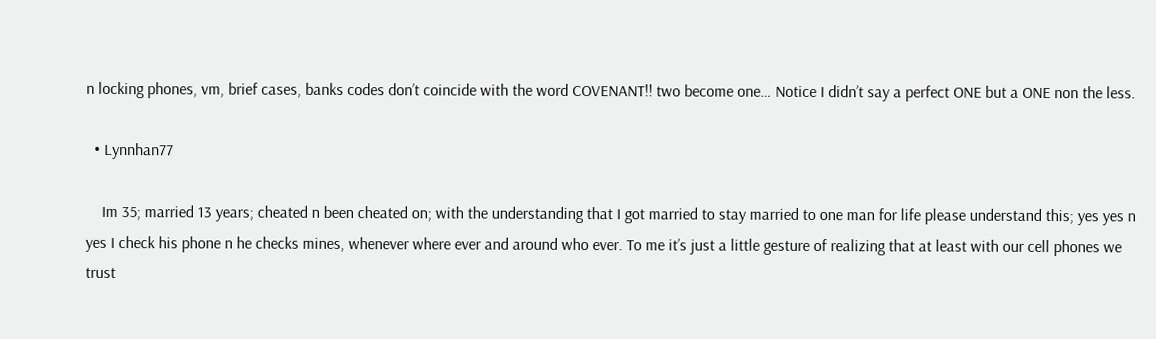n locking phones, vm, brief cases, banks codes don’t coincide with the word COVENANT!! two become one… Notice I didn’t say a perfect ONE but a ONE non the less.

  • Lynnhan77

    Im 35; married 13 years; cheated n been cheated on; with the understanding that I got married to stay married to one man for life please understand this; yes yes n yes I check his phone n he checks mines, whenever where ever and around who ever. To me it’s just a little gesture of realizing that at least with our cell phones we trust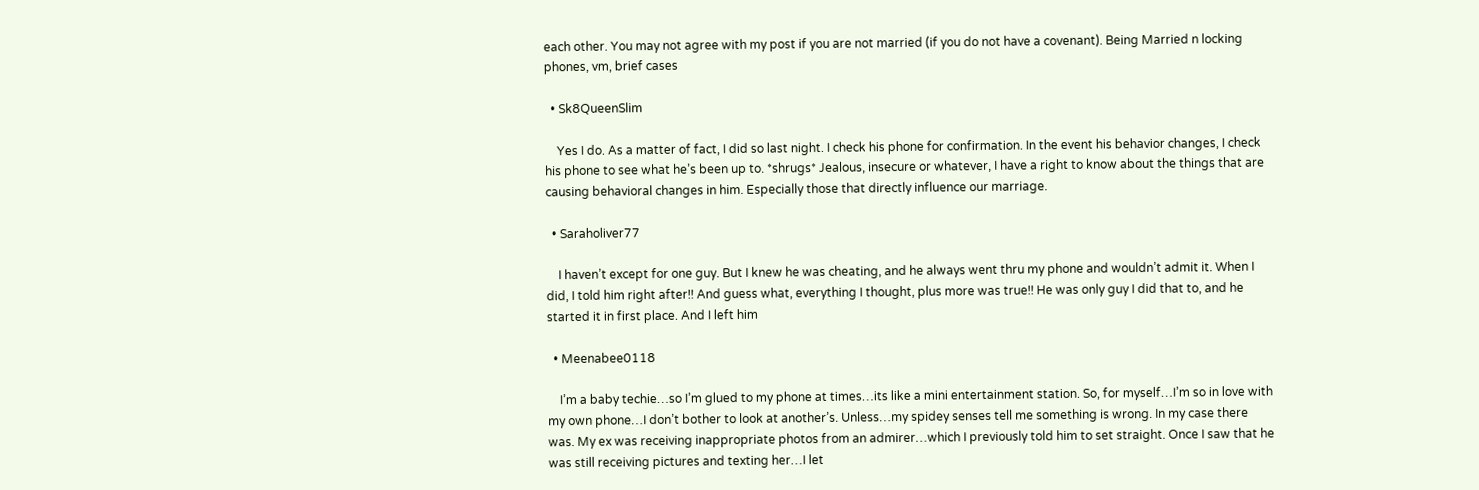each other. You may not agree with my post if you are not married (if you do not have a covenant). Being Married n locking phones, vm, brief cases

  • Sk8QueenSlim

    Yes I do. As a matter of fact, I did so last night. I check his phone for confirmation. In the event his behavior changes, I check his phone to see what he’s been up to. *shrugs* Jealous, insecure or whatever, I have a right to know about the things that are causing behavioral changes in him. Especially those that directly influence our marriage.

  • Saraholiver77

    I haven’t except for one guy. But I knew he was cheating, and he always went thru my phone and wouldn’t admit it. When I did, I told him right after!! And guess what, everything I thought, plus more was true!! He was only guy I did that to, and he started it in first place. And I left him

  • Meenabee0118

    I’m a baby techie…so I’m glued to my phone at times…its like a mini entertainment station. So, for myself…I’m so in love with my own phone…I don’t bother to look at another’s. Unless…my spidey senses tell me something is wrong. In my case there was. My ex was receiving inappropriate photos from an admirer…which I previously told him to set straight. Once I saw that he was still receiving pictures and texting her…I let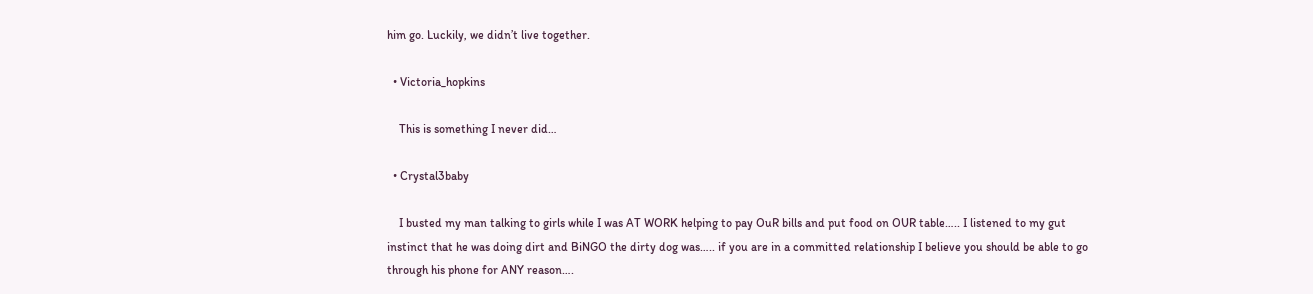him go. Luckily, we didn’t live together.

  • Victoria_hopkins

    This is something I never did…

  • Crystal3baby

    I busted my man talking to girls while I was AT WORK helping to pay OuR bills and put food on OUR table….. I listened to my gut instinct that he was doing dirt and BiNGO the dirty dog was….. if you are in a committed relationship I believe you should be able to go through his phone for ANY reason….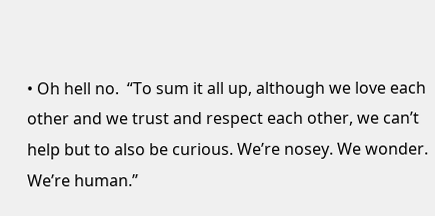• Oh hell no.  “To sum it all up, although we love each other and we trust and respect each other, we can’t help but to also be curious. We’re nosey. We wonder. We’re human.”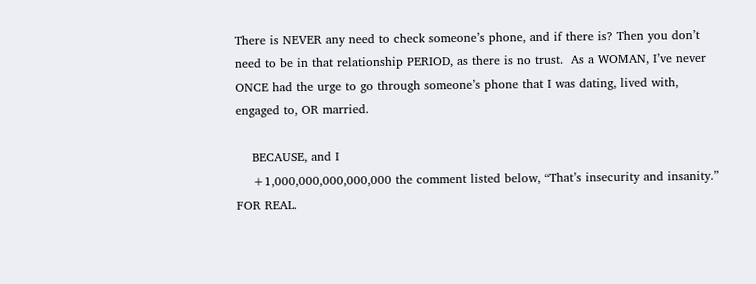There is NEVER any need to check someone’s phone, and if there is? Then you don’t need to be in that relationship PERIOD, as there is no trust.  As a WOMAN, I’ve never ONCE had the urge to go through someone’s phone that I was dating, lived with, engaged to, OR married.

    BECAUSE, and I
    +1,000,000,000,000,000 the comment listed below, “That’s insecurity and insanity.” FOR REAL.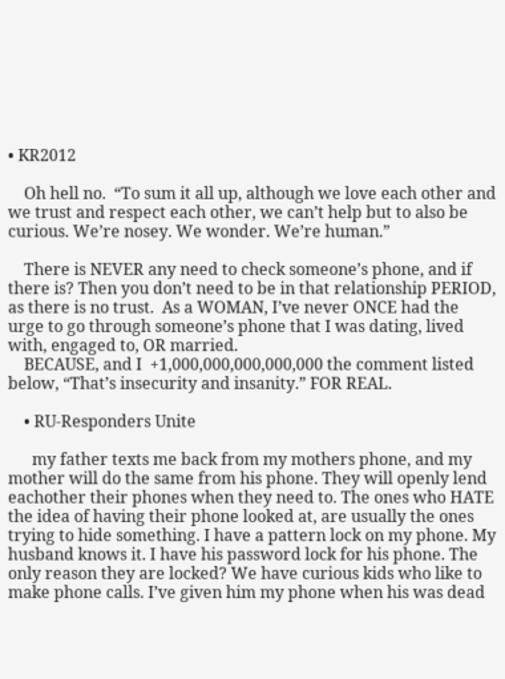• KR2012

    Oh hell no.  “To sum it all up, although we love each other and we trust and respect each other, we can’t help but to also be curious. We’re nosey. We wonder. We’re human.”

    There is NEVER any need to check someone’s phone, and if there is? Then you don’t need to be in that relationship PERIOD, as there is no trust.  As a WOMAN, I’ve never ONCE had the urge to go through someone’s phone that I was dating, lived with, engaged to, OR married.
    BECAUSE, and I  +1,000,000,000,000,000 the comment listed below, “That’s insecurity and insanity.” FOR REAL.

    • RU-Responders Unite

      my father texts me back from my mothers phone, and my mother will do the same from his phone. They will openly lend eachother their phones when they need to. The ones who HATE the idea of having their phone looked at, are usually the ones trying to hide something. I have a pattern lock on my phone. My husband knows it. I have his password lock for his phone. The only reason they are locked? We have curious kids who like to make phone calls. I’ve given him my phone when his was dead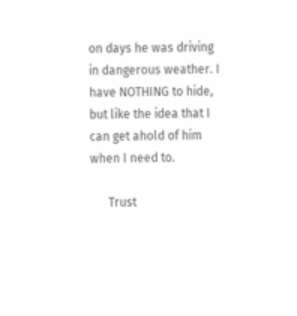on days he was driving in dangerous weather. I have NOTHING to hide, but like the idea that I can get ahold of him when I need to.

      Trust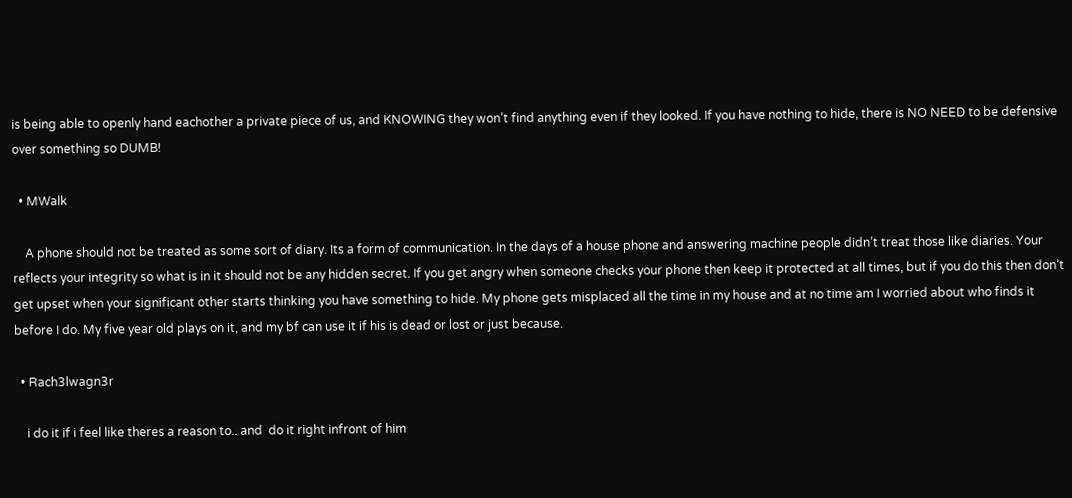is being able to openly hand eachother a private piece of us, and KNOWING they won’t find anything even if they looked. If you have nothing to hide, there is NO NEED to be defensive over something so DUMB!

  • MWalk

    A phone should not be treated as some sort of diary. Its a form of communication. In the days of a house phone and answering machine people didn’t treat those like diaries. Your reflects your integrity so what is in it should not be any hidden secret. If you get angry when someone checks your phone then keep it protected at all times, but if you do this then don’t get upset when your significant other starts thinking you have something to hide. My phone gets misplaced all the time in my house and at no time am I worried about who finds it before I do. My five year old plays on it, and my bf can use it if his is dead or lost or just because.

  • Rach3lwagn3r

    i do it if i feel like theres a reason to.. and  do it right infront of him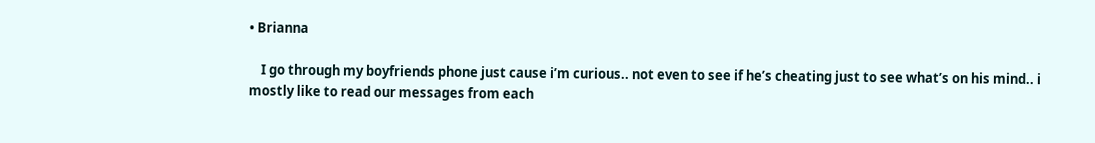• Brianna

    I go through my boyfriends phone just cause i’m curious.. not even to see if he’s cheating just to see what’s on his mind.. i mostly like to read our messages from each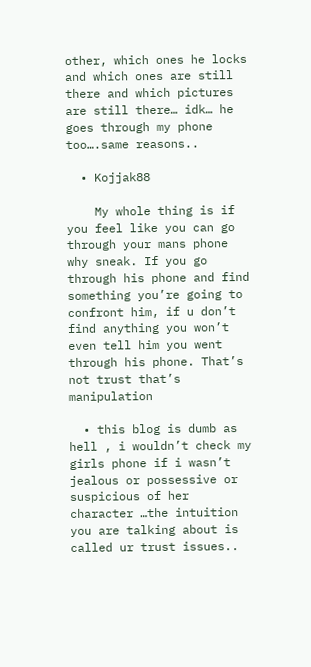other, which ones he locks and which ones are still there and which pictures are still there… idk… he goes through my phone too….same reasons..

  • Kojjak88

    My whole thing is if you feel like you can go through your mans phone why sneak. If you go through his phone and find something you’re going to confront him, if u don’t find anything you won’t even tell him you went through his phone. That’s not trust that’s manipulation

  • this blog is dumb as hell , i wouldn’t check my girls phone if i wasn’t jealous or possessive or suspicious of her character …the intuition you are talking about is called ur trust issues..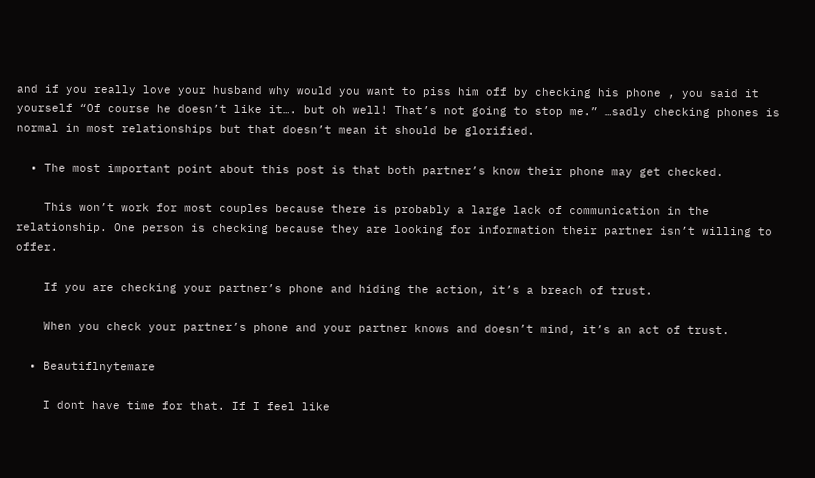and if you really love your husband why would you want to piss him off by checking his phone , you said it yourself “Of course he doesn’t like it…. but oh well! That’s not going to stop me.” …sadly checking phones is normal in most relationships but that doesn’t mean it should be glorified.

  • The most important point about this post is that both partner’s know their phone may get checked.

    This won’t work for most couples because there is probably a large lack of communication in the relationship. One person is checking because they are looking for information their partner isn’t willing to offer.

    If you are checking your partner’s phone and hiding the action, it’s a breach of trust.

    When you check your partner’s phone and your partner knows and doesn’t mind, it’s an act of trust.

  • Beautiflnytemare

    I dont have time for that. If I feel like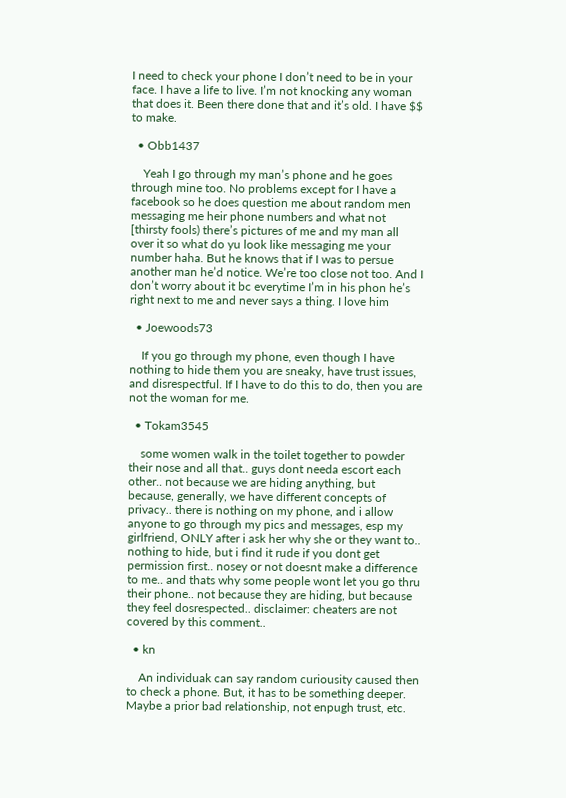I need to check your phone I don’t need to be in your face. I have a life to live. I’m not knocking any woman that does it. Been there done that and it’s old. I have $$ to make.

  • Obb1437

    Yeah I go through my man’s phone and he goes through mine too. No problems except for I have a facebook so he does question me about random men messaging me heir phone numbers and what not [thirsty fools) there’s pictures of me and my man all over it so what do yu look like messaging me your number haha. But he knows that if I was to persue another man he’d notice. We’re too close not too. And I don’t worry about it bc everytime I’m in his phon he’s right next to me and never says a thing. I love him

  • Joewoods73

    If you go through my phone, even though I have nothing to hide them you are sneaky, have trust issues, and disrespectful. If I have to do this to do, then you are not the woman for me.

  • Tokam3545

    some women walk in the toilet together to powder their nose and all that.. guys dont needa escort each other.. not because we are hiding anything, but because, generally, we have different concepts of privacy.. there is nothing on my phone, and i allow anyone to go through my pics and messages, esp my girlfriend, ONLY after i ask her why she or they want to.. nothing to hide, but i find it rude if you dont get permission first.. nosey or not doesnt make a difference to me.. and thats why some people wont let you go thru their phone.. not because they are hiding, but because they feel dosrespected.. disclaimer: cheaters are not covered by this comment..

  • kn

    An individuak can say random curiousity caused then to check a phone. But, it has to be something deeper. Maybe a prior bad relationship, not enpugh trust, etc.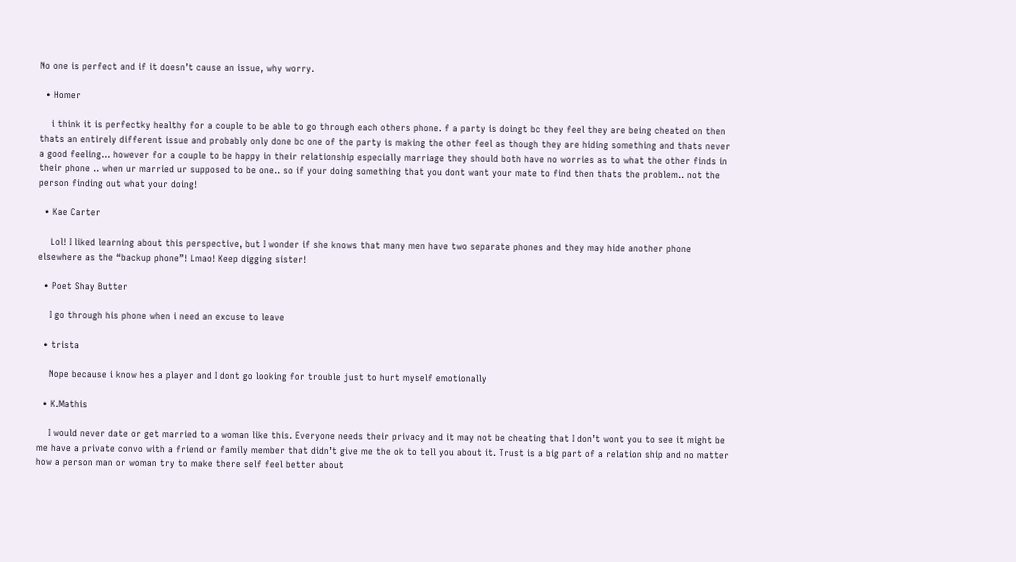No one is perfect and if it doesn’t cause an issue, why worry.

  • Homer

    i think it is perfectky healthy for a couple to be able to go through each others phone. f a party is doingt bc they feel they are being cheated on then thats an entirely different issue and probably only done bc one of the party is making the other feel as though they are hiding something and thats never a good feeling… however for a couple to be happy in their relationship especially marriage they should both have no worries as to what the other finds in their phone .. when ur married ur supposed to be one.. so if your doing something that you dont want your mate to find then thats the problem.. not the person finding out what your doing!

  • Kae Carter

    Lol! I liked learning about this perspective, but I wonder if she knows that many men have two separate phones and they may hide another phone elsewhere as the “backup phone”! Lmao! Keep digging sister!

  • Poet Shay Butter

    I go through his phone when i need an excuse to leave

  • trista

    Nope because i know hes a player and I dont go looking for trouble just to hurt myself emotionally

  • K.Mathis

    I would never date or get married to a woman like this. Everyone needs their privacy and it may not be cheating that I don’t wont you to see it might be me have a private convo with a friend or family member that didn’t give me the ok to tell you about it. Trust is a big part of a relation ship and no matter how a person man or woman try to make there self feel better about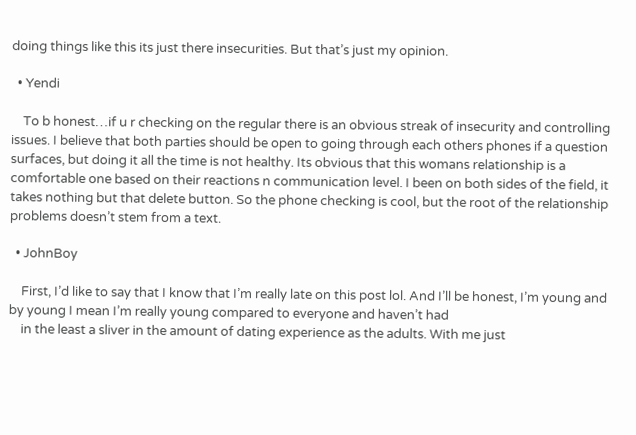doing things like this its just there insecurities. But that’s just my opinion.

  • Yendi

    To b honest…if u r checking on the regular there is an obvious streak of insecurity and controlling issues. I believe that both parties should be open to going through each others phones if a question surfaces, but doing it all the time is not healthy. Its obvious that this womans relationship is a comfortable one based on their reactions n communication level. I been on both sides of the field, it takes nothing but that delete button. So the phone checking is cool, but the root of the relationship problems doesn’t stem from a text.

  • JohnBoy

    First, I’d like to say that I know that I’m really late on this post lol. And I’ll be honest, I’m young and by young I mean I’m really young compared to everyone and haven’t had
    in the least a sliver in the amount of dating experience as the adults. With me just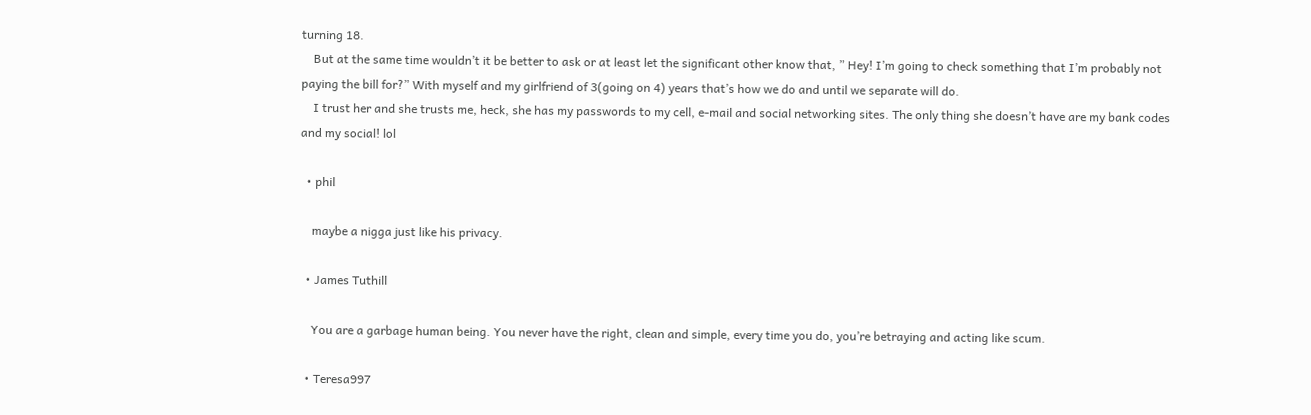turning 18.
    But at the same time wouldn’t it be better to ask or at least let the significant other know that, ” Hey! I’m going to check something that I’m probably not paying the bill for?” With myself and my girlfriend of 3(going on 4) years that’s how we do and until we separate will do.
    I trust her and she trusts me, heck, she has my passwords to my cell, e-mail and social networking sites. The only thing she doesn’t have are my bank codes and my social! lol

  • phil

    maybe a nigga just like his privacy.

  • James Tuthill

    You are a garbage human being. You never have the right, clean and simple, every time you do, you’re betraying and acting like scum.

  • Teresa997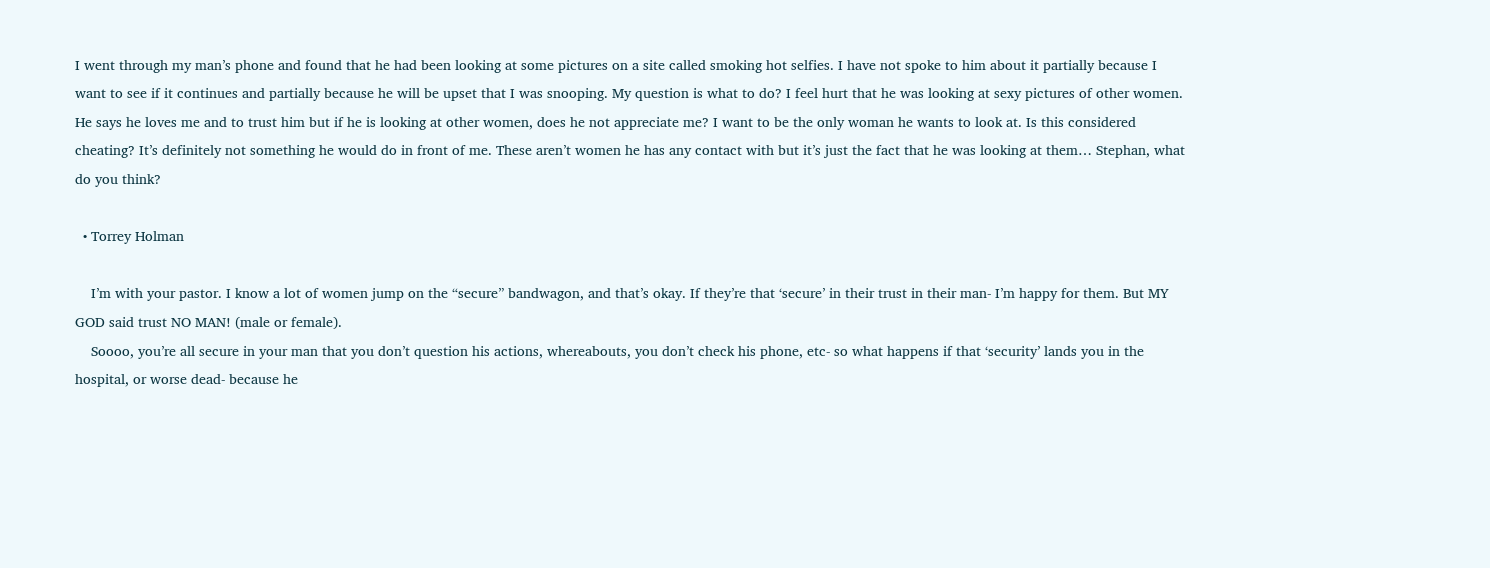I went through my man’s phone and found that he had been looking at some pictures on a site called smoking hot selfies. I have not spoke to him about it partially because I want to see if it continues and partially because he will be upset that I was snooping. My question is what to do? I feel hurt that he was looking at sexy pictures of other women. He says he loves me and to trust him but if he is looking at other women, does he not appreciate me? I want to be the only woman he wants to look at. Is this considered cheating? It’s definitely not something he would do in front of me. These aren’t women he has any contact with but it’s just the fact that he was looking at them… Stephan, what do you think?

  • Torrey Holman

    I’m with your pastor. I know a lot of women jump on the “secure” bandwagon, and that’s okay. If they’re that ‘secure’ in their trust in their man- I’m happy for them. But MY GOD said trust NO MAN! (male or female).
    Soooo, you’re all secure in your man that you don’t question his actions, whereabouts, you don’t check his phone, etc- so what happens if that ‘security’ lands you in the hospital, or worse dead- because he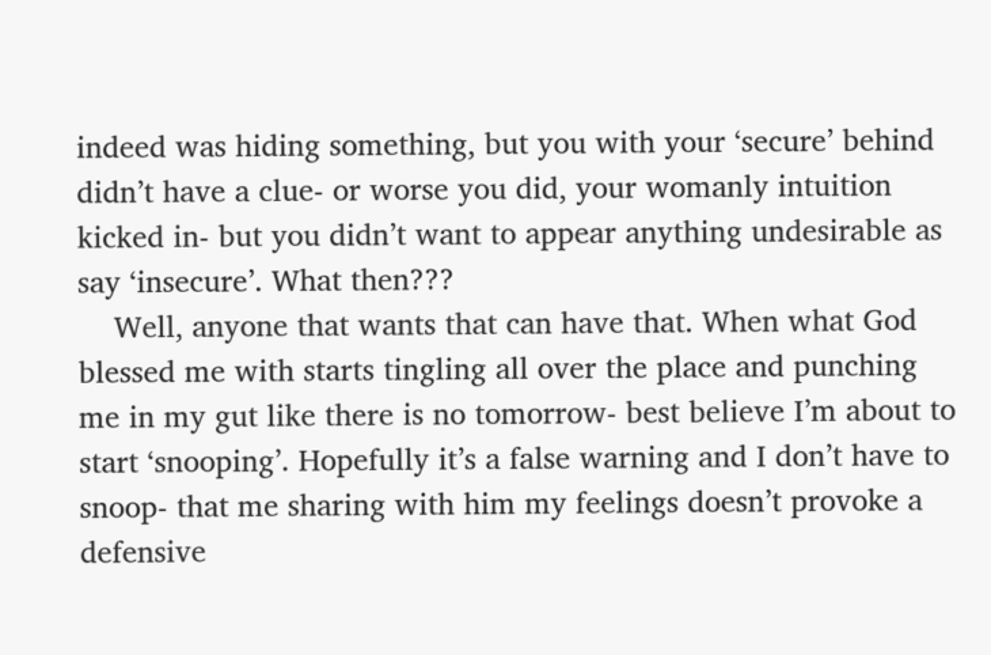indeed was hiding something, but you with your ‘secure’ behind didn’t have a clue- or worse you did, your womanly intuition kicked in- but you didn’t want to appear anything undesirable as say ‘insecure’. What then???
    Well, anyone that wants that can have that. When what God blessed me with starts tingling all over the place and punching me in my gut like there is no tomorrow- best believe I’m about to start ‘snooping’. Hopefully it’s a false warning and I don’t have to snoop- that me sharing with him my feelings doesn’t provoke a defensive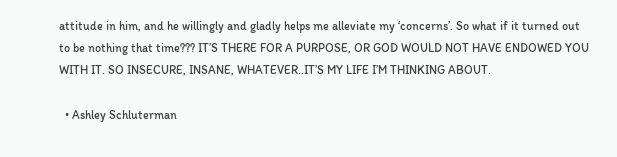attitude in him, and he willingly and gladly helps me alleviate my ‘concerns’. So what if it turned out to be nothing that time??? IT’S THERE FOR A PURPOSE, OR GOD WOULD NOT HAVE ENDOWED YOU WITH IT. SO INSECURE, INSANE, WHATEVER..IT’S MY LIFE I’M THINKING ABOUT.

  • Ashley Schluterman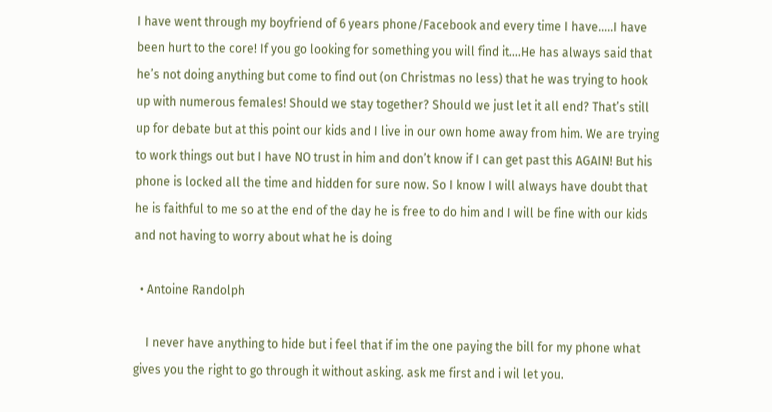I have went through my boyfriend of 6 years phone/Facebook and every time I have…..I have been hurt to the core! If you go looking for something you will find it….He has always said that he’s not doing anything but come to find out (on Christmas no less) that he was trying to hook up with numerous females! Should we stay together? Should we just let it all end? That’s still up for debate but at this point our kids and I live in our own home away from him. We are trying to work things out but I have NO trust in him and don’t know if I can get past this AGAIN! But his phone is locked all the time and hidden for sure now. So I know I will always have doubt that he is faithful to me so at the end of the day he is free to do him and I will be fine with our kids and not having to worry about what he is doing

  • Antoine Randolph

    I never have anything to hide but i feel that if im the one paying the bill for my phone what gives you the right to go through it without asking. ask me first and i wil let you.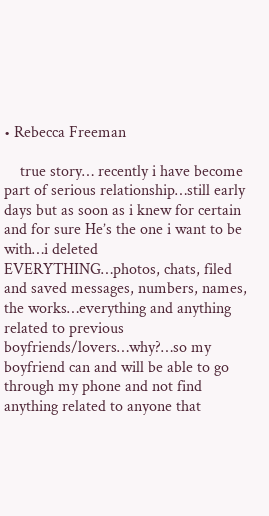• Rebecca Freeman

    true story… recently i have become part of serious relationship…still early days but as soon as i knew for certain and for sure He’s the one i want to be with…i deleted EVERYTHING…photos, chats, filed and saved messages, numbers, names, the works…everything and anything related to previous boyfriends/lovers…why?…so my boyfriend can and will be able to go through my phone and not find anything related to anyone that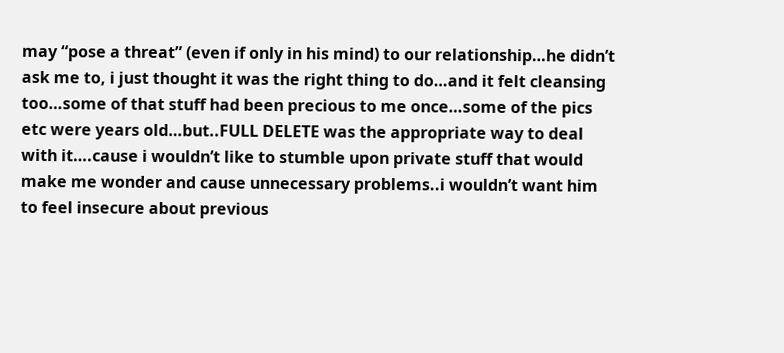may “pose a threat” (even if only in his mind) to our relationship…he didn’t ask me to, i just thought it was the right thing to do…and it felt cleansing too…some of that stuff had been precious to me once…some of the pics etc were years old…but..FULL DELETE was the appropriate way to deal with it….cause i wouldn’t like to stumble upon private stuff that would make me wonder and cause unnecessary problems..i wouldn’t want him to feel insecure about previous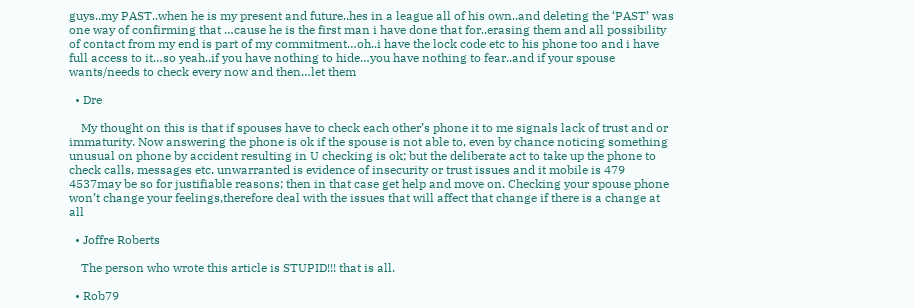guys..my PAST..when he is my present and future..hes in a league all of his own..and deleting the ‘PAST’ was one way of confirming that …cause he is the first man i have done that for..erasing them and all possibility of contact from my end is part of my commitment…oh..i have the lock code etc to his phone too and i have full access to it…so yeah..if you have nothing to hide…you have nothing to fear..and if your spouse wants/needs to check every now and then…let them

  • Dre

    My thought on this is that if spouses have to check each other’s phone it to me signals lack of trust and or immaturity. Now answering the phone is ok if the spouse is not able to, even by chance noticing something unusual on phone by accident resulting in U checking is ok; but the deliberate act to take up the phone to check calls, messages etc. unwarranted is evidence of insecurity or trust issues and it mobile is 479 4537may be so for justifiable reasons; then in that case get help and move on. Checking your spouse phone won’t change your feelings,therefore deal with the issues that will affect that change if there is a change at all

  • Joffre Roberts

    The person who wrote this article is STUPID!!! that is all.

  • Rob79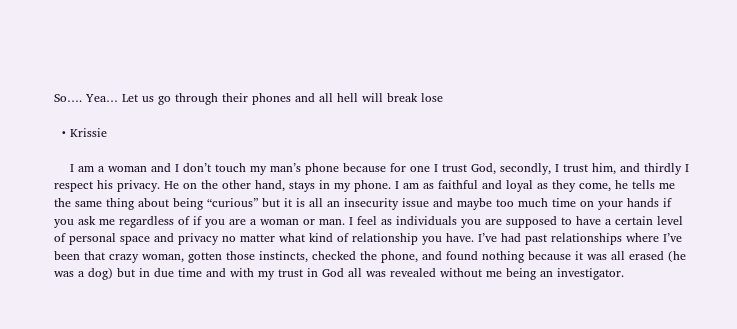So…. Yea… Let us go through their phones and all hell will break lose

  • Krissie

    I am a woman and I don’t touch my man’s phone because for one I trust God, secondly, I trust him, and thirdly I respect his privacy. He on the other hand, stays in my phone. I am as faithful and loyal as they come, he tells me the same thing about being “curious” but it is all an insecurity issue and maybe too much time on your hands if you ask me regardless of if you are a woman or man. I feel as individuals you are supposed to have a certain level of personal space and privacy no matter what kind of relationship you have. I’ve had past relationships where I’ve been that crazy woman, gotten those instincts, checked the phone, and found nothing because it was all erased (he was a dog) but in due time and with my trust in God all was revealed without me being an investigator.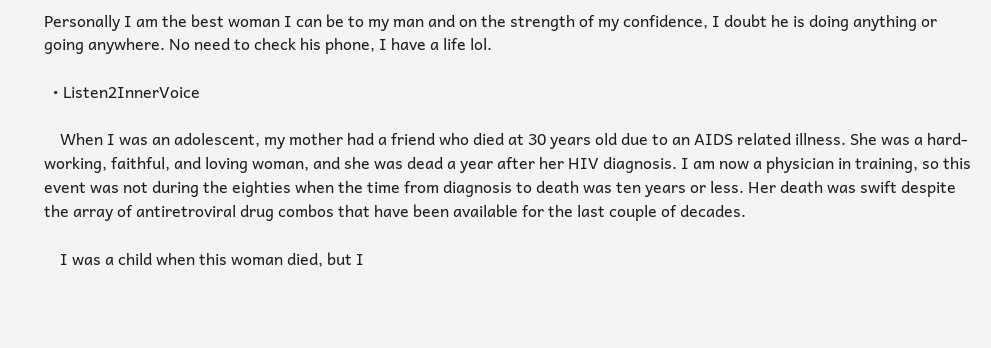Personally I am the best woman I can be to my man and on the strength of my confidence, I doubt he is doing anything or going anywhere. No need to check his phone, I have a life lol.

  • Listen2InnerVoice

    When I was an adolescent, my mother had a friend who died at 30 years old due to an AIDS related illness. She was a hard-working, faithful, and loving woman, and she was dead a year after her HIV diagnosis. I am now a physician in training, so this event was not during the eighties when the time from diagnosis to death was ten years or less. Her death was swift despite the array of antiretroviral drug combos that have been available for the last couple of decades.

    I was a child when this woman died, but I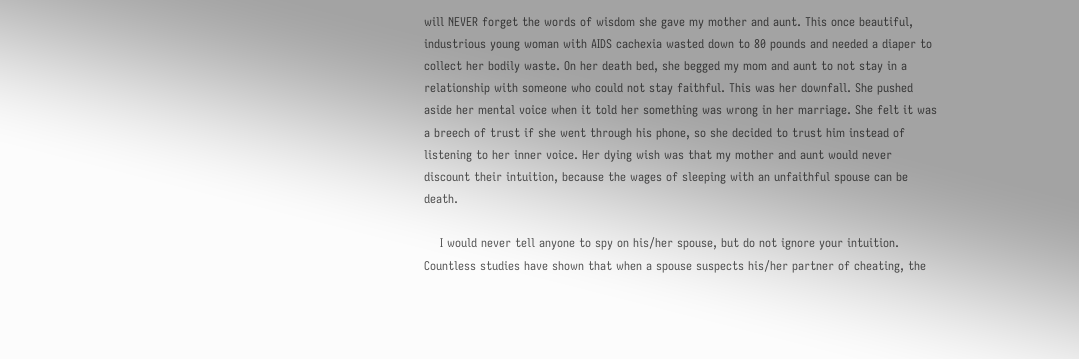will NEVER forget the words of wisdom she gave my mother and aunt. This once beautiful, industrious young woman with AIDS cachexia wasted down to 80 pounds and needed a diaper to collect her bodily waste. On her death bed, she begged my mom and aunt to not stay in a relationship with someone who could not stay faithful. This was her downfall. She pushed aside her mental voice when it told her something was wrong in her marriage. She felt it was a breech of trust if she went through his phone, so she decided to trust him instead of listening to her inner voice. Her dying wish was that my mother and aunt would never discount their intuition, because the wages of sleeping with an unfaithful spouse can be death.

    I would never tell anyone to spy on his/her spouse, but do not ignore your intuition. Countless studies have shown that when a spouse suspects his/her partner of cheating, the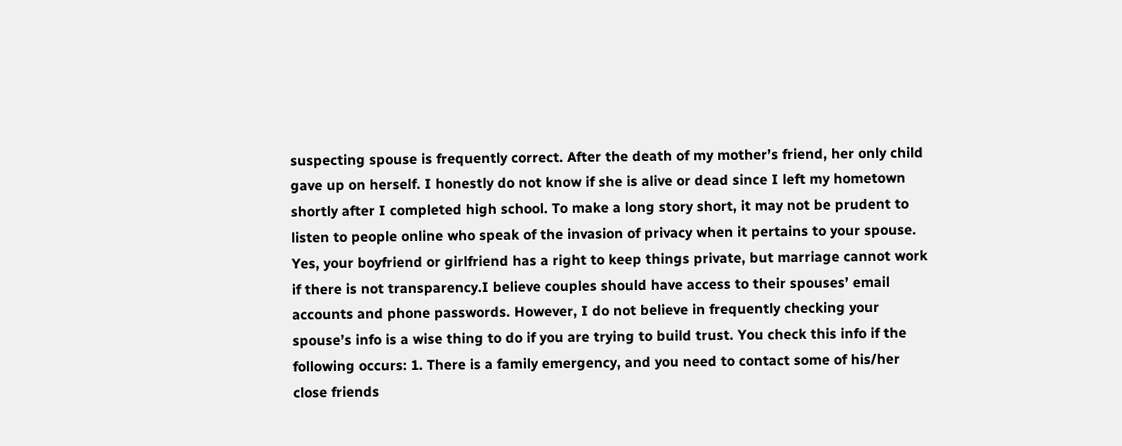suspecting spouse is frequently correct. After the death of my mother’s friend, her only child gave up on herself. I honestly do not know if she is alive or dead since I left my hometown shortly after I completed high school. To make a long story short, it may not be prudent to listen to people online who speak of the invasion of privacy when it pertains to your spouse. Yes, your boyfriend or girlfriend has a right to keep things private, but marriage cannot work if there is not transparency.I believe couples should have access to their spouses’ email accounts and phone passwords. However, I do not believe in frequently checking your spouse’s info is a wise thing to do if you are trying to build trust. You check this info if the following occurs: 1. There is a family emergency, and you need to contact some of his/her close friends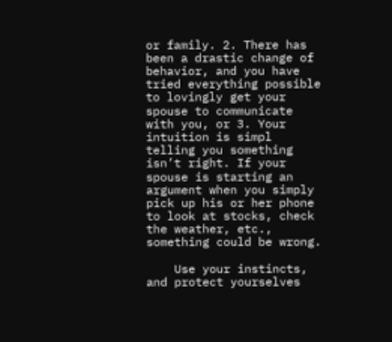or family. 2. There has been a drastic change of behavior, and you have tried everything possible to lovingly get your spouse to communicate with you, or 3. Your intuition is simpl telling you something isn’t right. If your spouse is starting an argument when you simply pick up his or her phone to look at stocks, check the weather, etc., something could be wrong.

    Use your instincts, and protect yourselves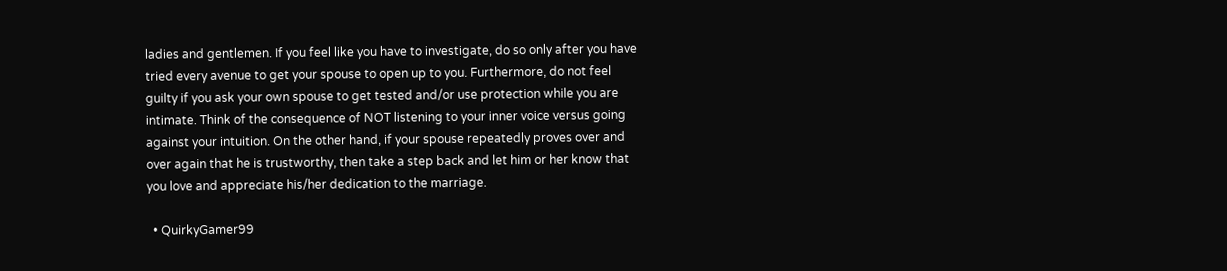ladies and gentlemen. If you feel like you have to investigate, do so only after you have tried every avenue to get your spouse to open up to you. Furthermore, do not feel guilty if you ask your own spouse to get tested and/or use protection while you are intimate. Think of the consequence of NOT listening to your inner voice versus going against your intuition. On the other hand, if your spouse repeatedly proves over and over again that he is trustworthy, then take a step back and let him or her know that you love and appreciate his/her dedication to the marriage.

  • QuirkyGamer99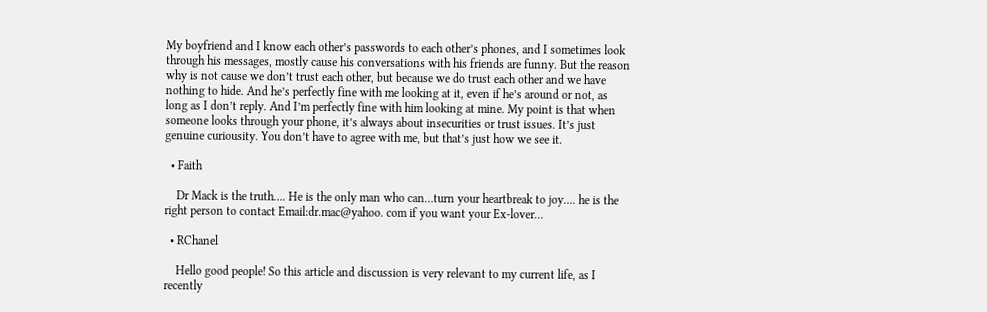My boyfriend and I know each other’s passwords to each other’s phones, and I sometimes look through his messages, mostly cause his conversations with his friends are funny. But the reason why is not cause we don’t trust each other, but because we do trust each other and we have nothing to hide. And he’s perfectly fine with me looking at it, even if he’s around or not, as long as I don’t reply. And I’m perfectly fine with him looking at mine. My point is that when someone looks through your phone, it’s always about insecurities or trust issues. It’s just genuine curiousity. You don’t have to agree with me, but that’s just how we see it.

  • Faith

    Dr Mack is the truth…. He is the only man who can…turn your heartbreak to joy…. he is the right person to contact Email:dr.mac@yahoo. com if you want your Ex-lover…

  • RChanel

    Hello good people! So this article and discussion is very relevant to my current life, as I recently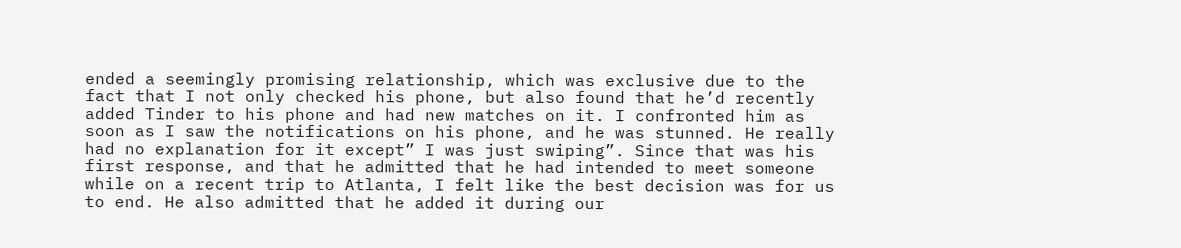ended a seemingly promising relationship, which was exclusive due to the fact that I not only checked his phone, but also found that he’d recently added Tinder to his phone and had new matches on it. I confronted him as soon as I saw the notifications on his phone, and he was stunned. He really had no explanation for it except” I was just swiping”. Since that was his first response, and that he admitted that he had intended to meet someone while on a recent trip to Atlanta, I felt like the best decision was for us to end. He also admitted that he added it during our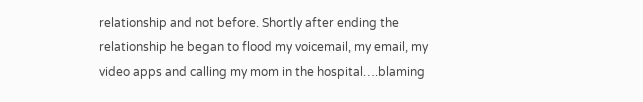relationship and not before. Shortly after ending the relationship he began to flood my voicemail, my email, my video apps and calling my mom in the hospital….blaming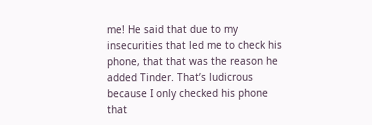me! He said that due to my insecurities that led me to check his phone, that that was the reason he added Tinder. That’s ludicrous because I only checked his phone that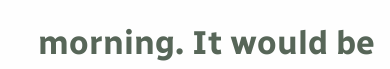morning. It would be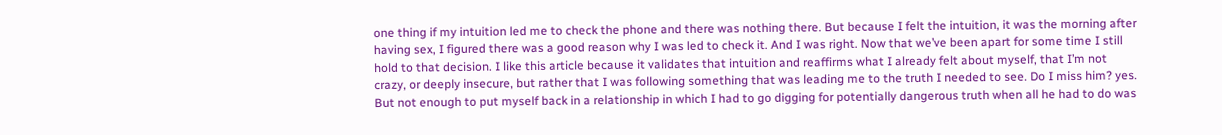one thing if my intuition led me to check the phone and there was nothing there. But because I felt the intuition, it was the morning after having sex, I figured there was a good reason why I was led to check it. And I was right. Now that we’ve been apart for some time I still hold to that decision. I like this article because it validates that intuition and reaffirms what I already felt about myself, that I’m not crazy, or deeply insecure, but rather that I was following something that was leading me to the truth I needed to see. Do I miss him? yes. But not enough to put myself back in a relationship in which I had to go digging for potentially dangerous truth when all he had to do was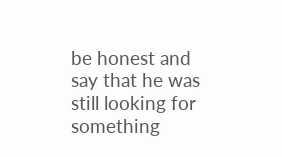be honest and say that he was still looking for something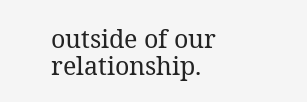outside of our relationship.